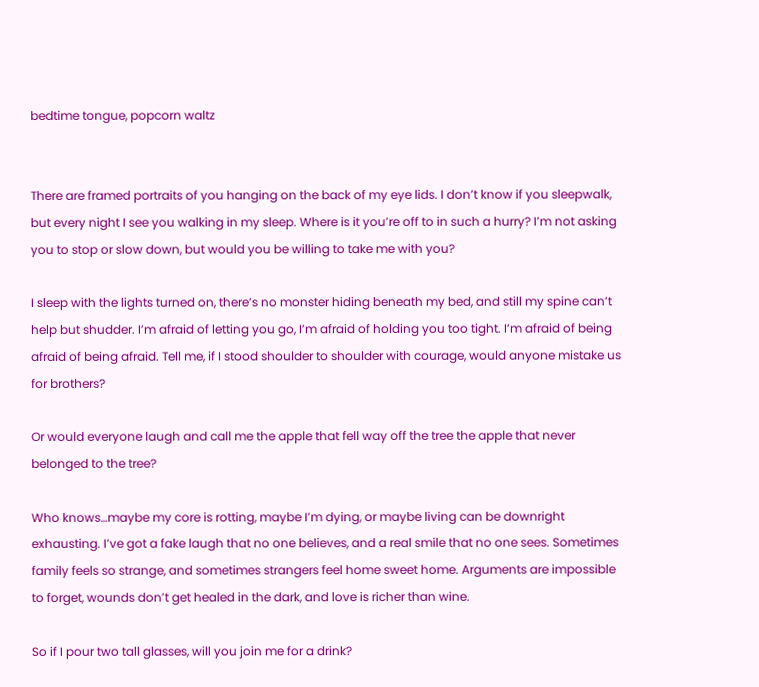bedtime tongue, popcorn waltz


There are framed portraits of you hanging on the back of my eye lids. I don’t know if you sleepwalk, but every night I see you walking in my sleep. Where is it you’re off to in such a hurry? I’m not asking you to stop or slow down, but would you be willing to take me with you?

I sleep with the lights turned on, there’s no monster hiding beneath my bed, and still my spine can’t help but shudder. I’m afraid of letting you go, I’m afraid of holding you too tight. I’m afraid of being afraid of being afraid. Tell me, if I stood shoulder to shoulder with courage, would anyone mistake us for brothers?

Or would everyone laugh and call me the apple that fell way off the tree the apple that never belonged to the tree?

Who knows…maybe my core is rotting, maybe I’m dying, or maybe living can be downright exhausting. I’ve got a fake laugh that no one believes, and a real smile that no one sees. Sometimes family feels so strange, and sometimes strangers feel home sweet home. Arguments are impossible to forget, wounds don’t get healed in the dark, and love is richer than wine.

So if I pour two tall glasses, will you join me for a drink?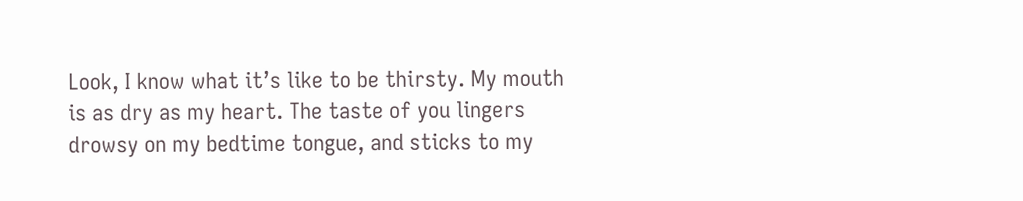Look, I know what it’s like to be thirsty. My mouth is as dry as my heart. The taste of you lingers drowsy on my bedtime tongue, and sticks to my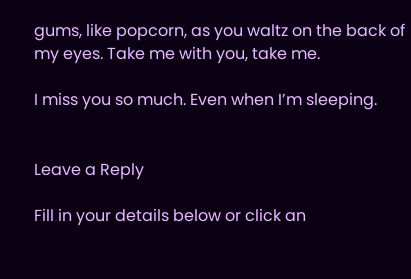gums, like popcorn, as you waltz on the back of my eyes. Take me with you, take me.

I miss you so much. Even when I’m sleeping.


Leave a Reply

Fill in your details below or click an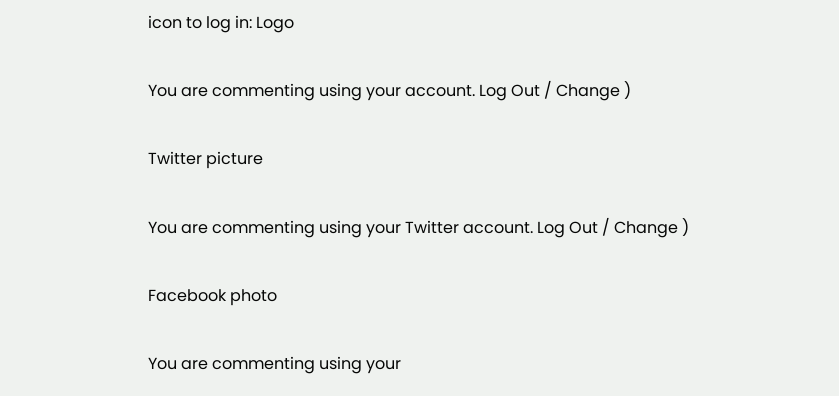icon to log in: Logo

You are commenting using your account. Log Out / Change )

Twitter picture

You are commenting using your Twitter account. Log Out / Change )

Facebook photo

You are commenting using your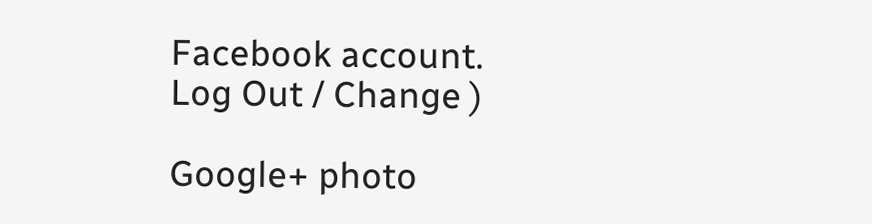Facebook account. Log Out / Change )

Google+ photo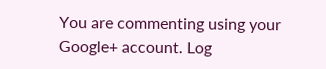You are commenting using your Google+ account. Log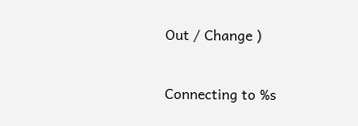Out / Change )

Connecting to %s